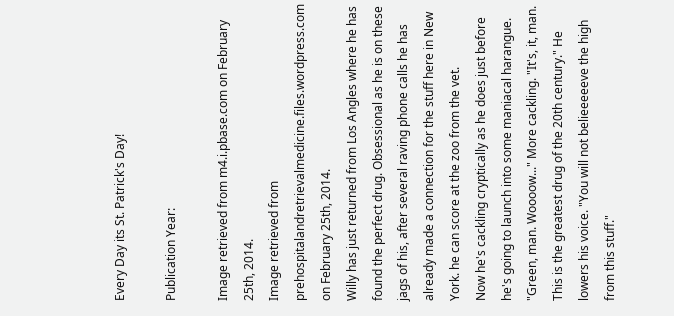Every Day its St. Patrick's Day!

Publication Year:

Image retrieved from m4.i.pbase.com on February 25th, 2014.
Image retrieved from prehospitalandretrievalmedicine.files.wordpress.com on February 25th, 2014.
Willy has just returned from Los Angles where he has found the perfect drug. Obsessional as he is on these jags of his, after several raving phone calls he has already made a connection for the stuff here in New York. he can score at the zoo from the vet.
Now he's cackling cryptically as he does just before he's going to launch into some maniacal harangue.
"Green, man. Woooow..." More cackling. "It's, it, man. This is the greatest drug of the 20th century." He lowers his voice. "You will not belieeeeeve the high from this stuff."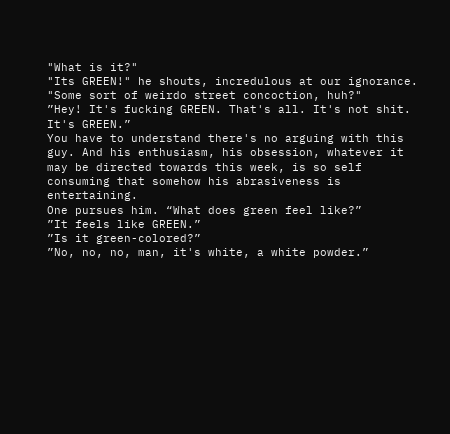"What is it?"
"Its GREEN!" he shouts, incredulous at our ignorance.
"Some sort of weirdo street concoction, huh?"
”Hey! It's fucking GREEN. That's all. It's not shit. It's GREEN.”
You have to understand there's no arguing with this guy. And his enthusiasm, his obsession, whatever it may be directed towards this week, is so self consuming that somehow his abrasiveness is entertaining.
One pursues him. “What does green feel like?”
”It feels like GREEN.”
”Is it green-colored?”
”No, no, no, man, it's white, a white powder.”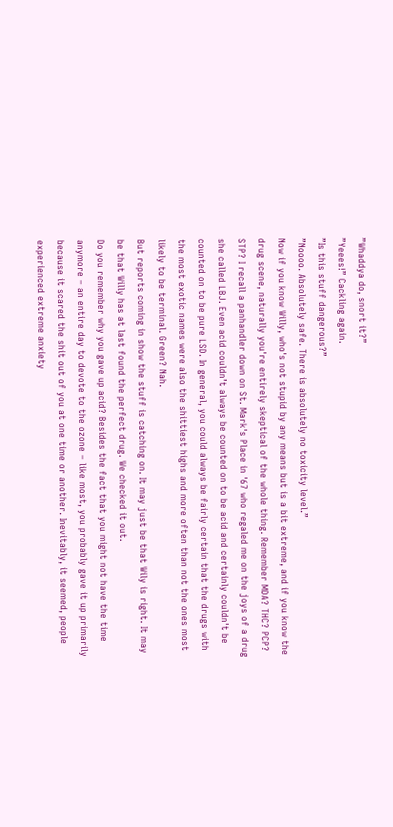”Whaddya do, snort it?”
”Yeees!” Cackling again.
”Is this stuff dangerous?”
”Noooo. Absolutely safe. There is absolutely no toxicity level.”
Now if you know Willy, who's not stupid by any means but is a bit extreme, and if you know the drug scene, naturally you're entirely skeptical of the whole thing. Remember MDA? THC? PCP? STP? I recall a panhandler down on St. Mark's Place in '67 who regaled me on the joys of a drug she called LBJ. Even acid couldn’t always be counted on to be acid and certainly couldn't be counted on to be pure LSD. In general, you could always be fairly certain that the drugs with the most exotic names were also the shittiest highs and more often than not the ones most likely to be terminal. Green? Nah.
But reports coming in show the stuff is catching on. It may just be that Wily is right. It may be that Willy has at last found the perfect drug. We checked it out.
Do you remember why you gave up acid? Besides the fact that you might not have the time anymore – an entire day to devote to the ozone – like most, you probably gave it up primarily because it scared the shit out of you at one time or another. Inevitably, it seemed, people experienced extreme anxiety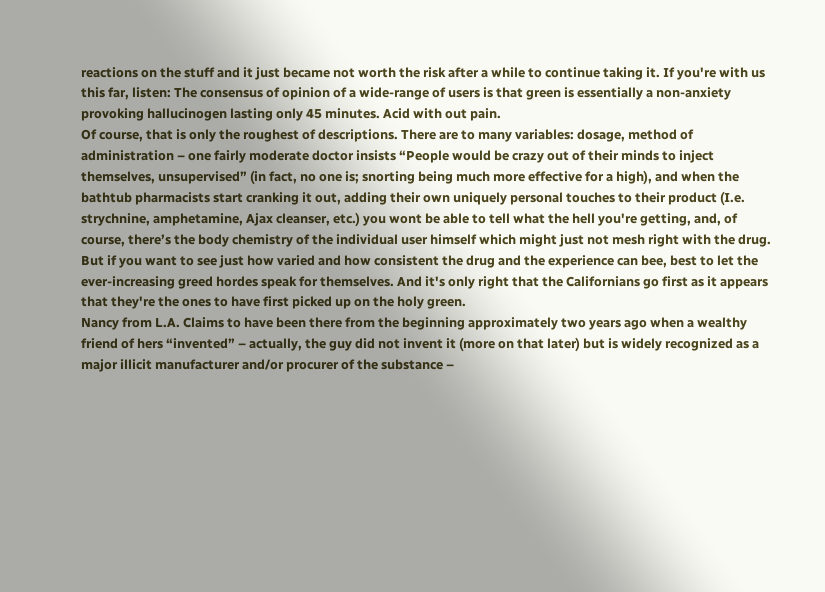reactions on the stuff and it just became not worth the risk after a while to continue taking it. If you're with us this far, listen: The consensus of opinion of a wide-range of users is that green is essentially a non-anxiety provoking hallucinogen lasting only 45 minutes. Acid with out pain.
Of course, that is only the roughest of descriptions. There are to many variables: dosage, method of administration – one fairly moderate doctor insists “People would be crazy out of their minds to inject themselves, unsupervised” (in fact, no one is; snorting being much more effective for a high), and when the bathtub pharmacists start cranking it out, adding their own uniquely personal touches to their product (I.e. strychnine, amphetamine, Ajax cleanser, etc.) you wont be able to tell what the hell you're getting, and, of course, there’s the body chemistry of the individual user himself which might just not mesh right with the drug. But if you want to see just how varied and how consistent the drug and the experience can bee, best to let the ever-increasing greed hordes speak for themselves. And it's only right that the Californians go first as it appears that they're the ones to have first picked up on the holy green.
Nancy from L.A. Claims to have been there from the beginning approximately two years ago when a wealthy friend of hers “invented” – actually, the guy did not invent it (more on that later) but is widely recognized as a major illicit manufacturer and/or procurer of the substance –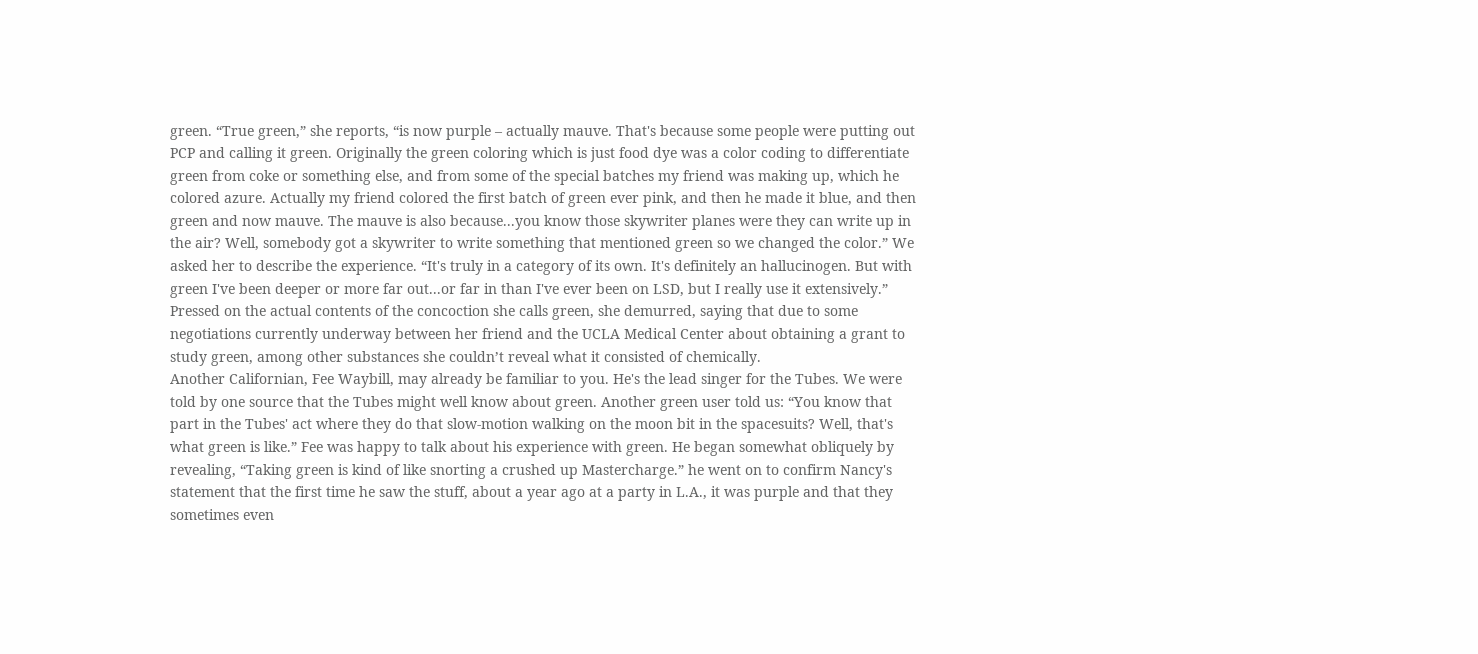green. “True green,” she reports, “is now purple – actually mauve. That's because some people were putting out PCP and calling it green. Originally the green coloring which is just food dye was a color coding to differentiate green from coke or something else, and from some of the special batches my friend was making up, which he colored azure. Actually my friend colored the first batch of green ever pink, and then he made it blue, and then green and now mauve. The mauve is also because...you know those skywriter planes were they can write up in the air? Well, somebody got a skywriter to write something that mentioned green so we changed the color.” We asked her to describe the experience. “It's truly in a category of its own. It's definitely an hallucinogen. But with green I've been deeper or more far out...or far in than I've ever been on LSD, but I really use it extensively.” Pressed on the actual contents of the concoction she calls green, she demurred, saying that due to some negotiations currently underway between her friend and the UCLA Medical Center about obtaining a grant to study green, among other substances she couldn’t reveal what it consisted of chemically.
Another Californian, Fee Waybill, may already be familiar to you. He's the lead singer for the Tubes. We were told by one source that the Tubes might well know about green. Another green user told us: “You know that part in the Tubes' act where they do that slow-motion walking on the moon bit in the spacesuits? Well, that's what green is like.” Fee was happy to talk about his experience with green. He began somewhat obliquely by revealing, “Taking green is kind of like snorting a crushed up Mastercharge.” he went on to confirm Nancy's statement that the first time he saw the stuff, about a year ago at a party in L.A., it was purple and that they sometimes even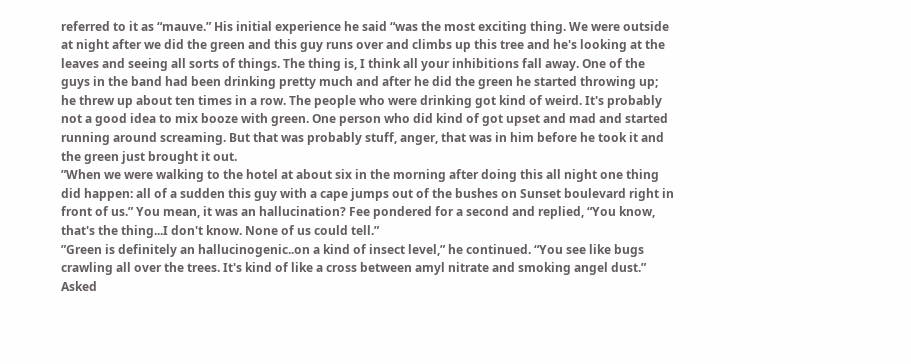referred to it as “mauve.” His initial experience he said “was the most exciting thing. We were outside at night after we did the green and this guy runs over and climbs up this tree and he's looking at the leaves and seeing all sorts of things. The thing is, I think all your inhibitions fall away. One of the guys in the band had been drinking pretty much and after he did the green he started throwing up; he threw up about ten times in a row. The people who were drinking got kind of weird. It's probably not a good idea to mix booze with green. One person who did kind of got upset and mad and started running around screaming. But that was probably stuff, anger, that was in him before he took it and the green just brought it out.
”When we were walking to the hotel at about six in the morning after doing this all night one thing did happen: all of a sudden this guy with a cape jumps out of the bushes on Sunset boulevard right in front of us.” You mean, it was an hallucination? Fee pondered for a second and replied, “You know, that's the thing...I don't know. None of us could tell.”
”Green is definitely an hallucinogenic..on a kind of insect level,” he continued. “You see like bugs crawling all over the trees. It's kind of like a cross between amyl nitrate and smoking angel dust.” Asked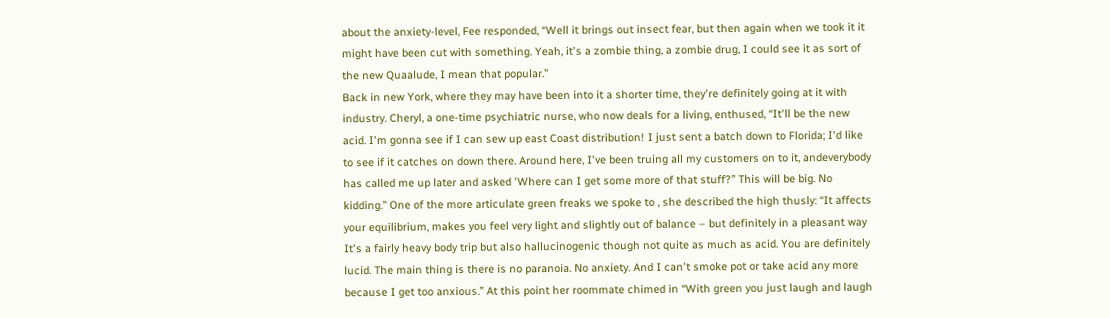about the anxiety-level, Fee responded, “Well it brings out insect fear, but then again when we took it it might have been cut with something. Yeah, it's a zombie thing, a zombie drug, I could see it as sort of the new Quaalude, I mean that popular.”
Back in new York, where they may have been into it a shorter time, they're definitely going at it with industry. Cheryl, a one-time psychiatric nurse, who now deals for a living, enthused, “It'll be the new acid. I'm gonna see if I can sew up east Coast distribution! I just sent a batch down to Florida; I'd like to see if it catches on down there. Around here, I've been truing all my customers on to it, andeverybody has called me up later and asked 'Where can I get some more of that stuff?” This will be big. No kidding.” One of the more articulate green freaks we spoke to , she described the high thusly: “It affects your equilibrium, makes you feel very light and slightly out of balance – but definitely in a pleasant way It's a fairly heavy body trip but also hallucinogenic though not quite as much as acid. You are definitely lucid. The main thing is there is no paranoia. No anxiety. And I can't smoke pot or take acid any more because I get too anxious.” At this point her roommate chimed in “With green you just laugh and laugh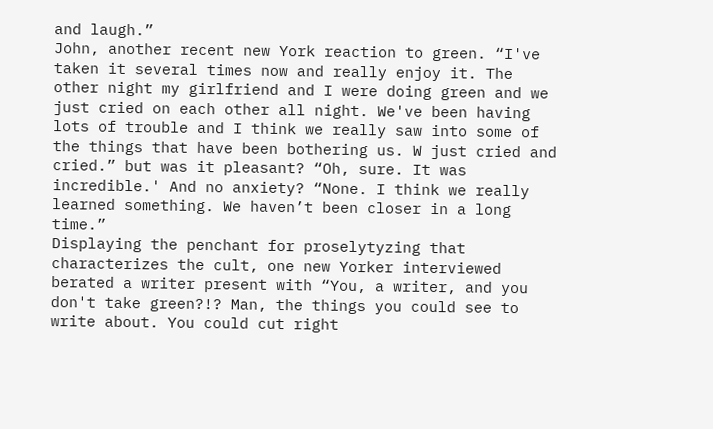and laugh.”
John, another recent new York reaction to green. “I've taken it several times now and really enjoy it. The other night my girlfriend and I were doing green and we just cried on each other all night. We've been having lots of trouble and I think we really saw into some of the things that have been bothering us. W just cried and cried.” but was it pleasant? “Oh, sure. It was incredible.' And no anxiety? “None. I think we really learned something. We haven’t been closer in a long time.”
Displaying the penchant for proselytyzing that characterizes the cult, one new Yorker interviewed berated a writer present with “You, a writer, and you don't take green?!? Man, the things you could see to write about. You could cut right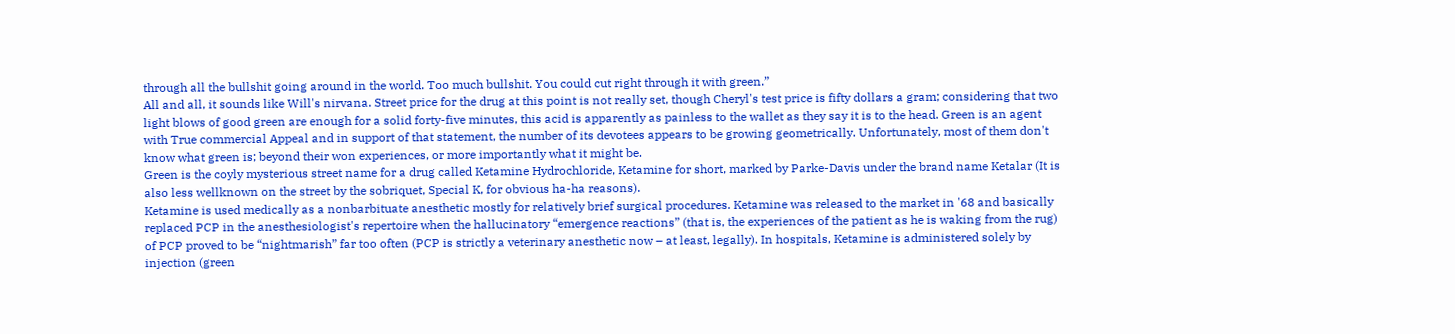through all the bullshit going around in the world. Too much bullshit. You could cut right through it with green.”
All and all, it sounds like Will's nirvana. Street price for the drug at this point is not really set, though Cheryl's test price is fifty dollars a gram; considering that two light blows of good green are enough for a solid forty-five minutes, this acid is apparently as painless to the wallet as they say it is to the head. Green is an agent with True commercial Appeal and in support of that statement, the number of its devotees appears to be growing geometrically. Unfortunately, most of them don't know what green is; beyond their won experiences, or more importantly what it might be.
Green is the coyly mysterious street name for a drug called Ketamine Hydrochloride, Ketamine for short, marked by Parke-Davis under the brand name Ketalar (It is also less wellknown on the street by the sobriquet, Special K, for obvious ha-ha reasons).
Ketamine is used medically as a nonbarbituate anesthetic mostly for relatively brief surgical procedures. Ketamine was released to the market in '68 and basically replaced PCP in the anesthesiologist's repertoire when the hallucinatory “emergence reactions” (that is, the experiences of the patient as he is waking from the rug) of PCP proved to be “nightmarish” far too often (PCP is strictly a veterinary anesthetic now – at least, legally). In hospitals, Ketamine is administered solely by injection (green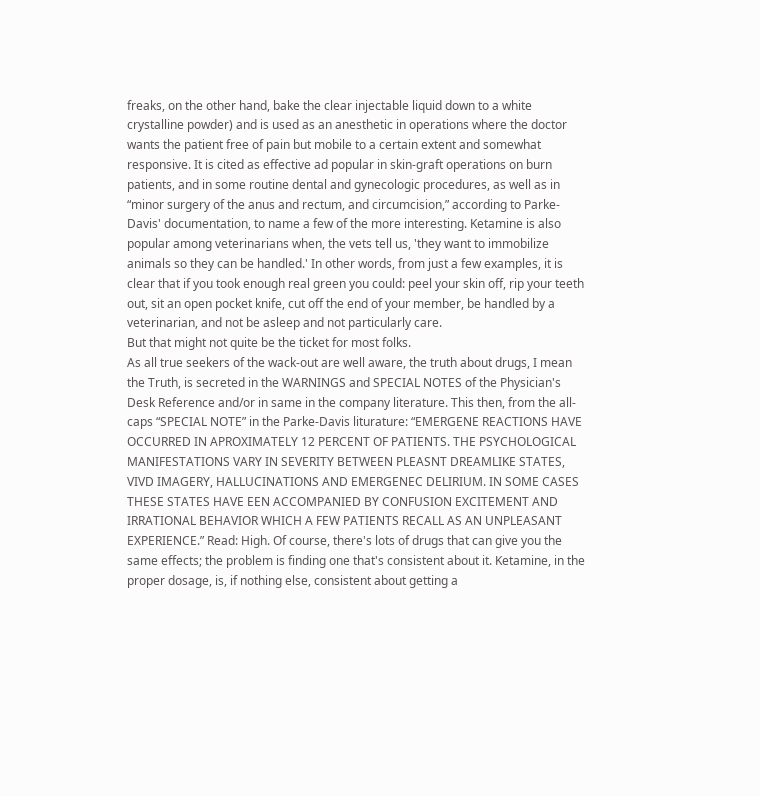freaks, on the other hand, bake the clear injectable liquid down to a white crystalline powder) and is used as an anesthetic in operations where the doctor wants the patient free of pain but mobile to a certain extent and somewhat responsive. It is cited as effective ad popular in skin-graft operations on burn patients, and in some routine dental and gynecologic procedures, as well as in “minor surgery of the anus and rectum, and circumcision,” according to Parke-Davis' documentation, to name a few of the more interesting. Ketamine is also popular among veterinarians when, the vets tell us, 'they want to immobilize animals so they can be handled.' In other words, from just a few examples, it is clear that if you took enough real green you could: peel your skin off, rip your teeth out, sit an open pocket knife, cut off the end of your member, be handled by a veterinarian, and not be asleep and not particularly care.
But that might not quite be the ticket for most folks.
As all true seekers of the wack-out are well aware, the truth about drugs, I mean the Truth, is secreted in the WARNINGS and SPECIAL NOTES of the Physician's Desk Reference and/or in same in the company literature. This then, from the all-caps “SPECIAL NOTE” in the Parke-Davis liturature: “EMERGENE REACTIONS HAVE OCCURRED IN APROXIMATELY 12 PERCENT OF PATIENTS. THE PSYCHOLOGICAL MANIFESTATIONS VARY IN SEVERITY BETWEEN PLEASNT DREAMLIKE STATES, VIVD IMAGERY, HALLUCINATIONS AND EMERGENEC DELIRIUM. IN SOME CASES THESE STATES HAVE EEN ACCOMPANIED BY CONFUSION EXCITEMENT AND IRRATIONAL BEHAVIOR WHICH A FEW PATIENTS RECALL AS AN UNPLEASANT EXPERIENCE.” Read: High. Of course, there's lots of drugs that can give you the same effects; the problem is finding one that's consistent about it. Ketamine, in the proper dosage, is, if nothing else, consistent about getting a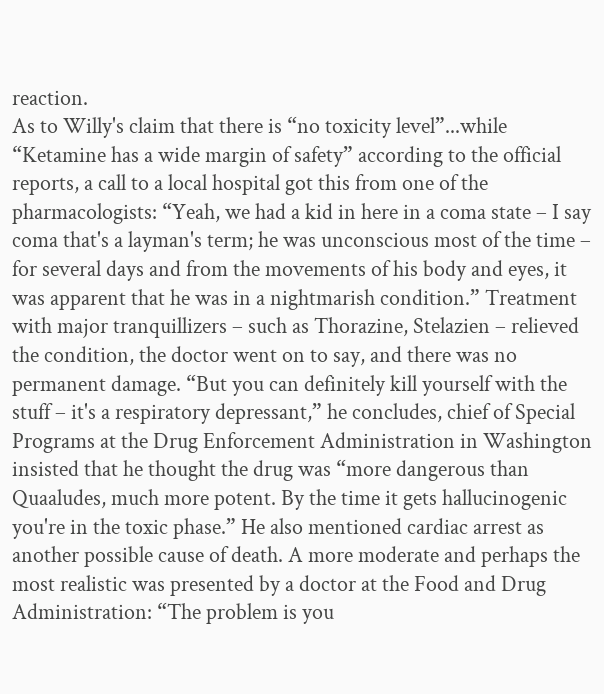reaction.
As to Willy's claim that there is “no toxicity level”...while “Ketamine has a wide margin of safety” according to the official reports, a call to a local hospital got this from one of the pharmacologists: “Yeah, we had a kid in here in a coma state – I say coma that's a layman's term; he was unconscious most of the time – for several days and from the movements of his body and eyes, it was apparent that he was in a nightmarish condition.” Treatment with major tranquillizers – such as Thorazine, Stelazien – relieved the condition, the doctor went on to say, and there was no permanent damage. “But you can definitely kill yourself with the stuff – it's a respiratory depressant,” he concludes, chief of Special Programs at the Drug Enforcement Administration in Washington insisted that he thought the drug was “more dangerous than Quaaludes, much more potent. By the time it gets hallucinogenic you're in the toxic phase.” He also mentioned cardiac arrest as another possible cause of death. A more moderate and perhaps the most realistic was presented by a doctor at the Food and Drug Administration: “The problem is you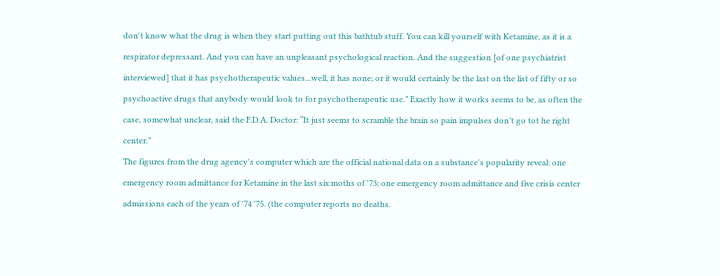don't know what the drug is when they start putting out this bathtub stuff. You can kill yourself with Ketamine, as it is a respirator depressant. And you can have an unpleasant psychological reaction. And the suggestion [of one psychiatrist interviewed] that it has psychotherapeutic values...well, it has none; or it would certainly be the last on the list of fifty or so psychoactive drugs that anybody would look to for psychotherapeutic use.” Exactly how it works seems to be, as often the case, somewhat unclear, said the F.D.A. Doctor: “It just seems to scramble the brain so pain impulses don’t go tot he right center.”
The figures from the drug agency's computer which are the official national data on a substance's popularity reveal: one emergency room admittance for Ketamine in the last six moths of '73; one emergency room admittance and five crisis center admissions each of the years of '74 '75. (the computer reports no deaths.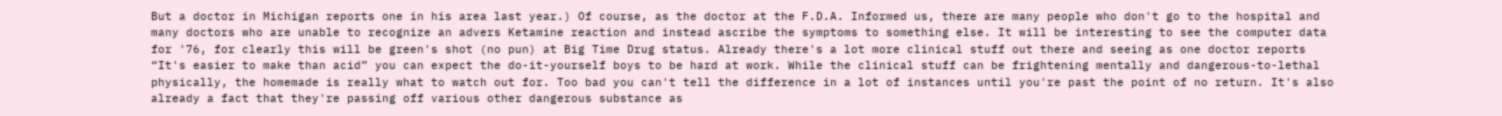But a doctor in Michigan reports one in his area last year.) Of course, as the doctor at the F.D.A. Informed us, there are many people who don't go to the hospital and many doctors who are unable to recognize an advers Ketamine reaction and instead ascribe the symptoms to something else. It will be interesting to see the computer data for '76, for clearly this will be green's shot (no pun) at Big Time Drug status. Already there's a lot more clinical stuff out there and seeing as one doctor reports “It's easier to make than acid” you can expect the do-it-yourself boys to be hard at work. While the clinical stuff can be frightening mentally and dangerous-to-lethal physically, the homemade is really what to watch out for. Too bad you can't tell the difference in a lot of instances until you're past the point of no return. It's also already a fact that they're passing off various other dangerous substance as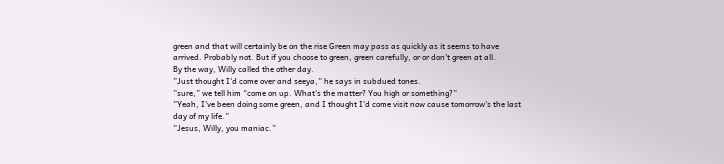green and that will certainly be on the rise Green may pass as quickly as it seems to have arrived. Probably not. But if you choose to green, green carefully, or or don't green at all.
By the way, Willy called the other day.
”Just thought I'd come over and seeya,” he says in subdued tones.
”sure,” we tell him “come on up. What's the matter? You high or something?”
”Yeah, I've been doing some green, and I thought I'd come visit now cause tomorrow's the last day of my life.”
”Jesus, Willy, you maniac.”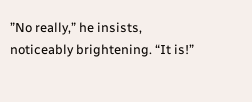”No really,” he insists, noticeably brightening. “It is!”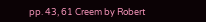pp. 43, 61 Creem by Robert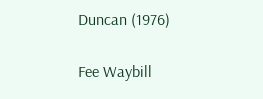Duncan (1976)

Fee Waybill